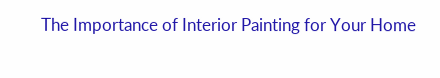The Importance of Interior Painting for Your Home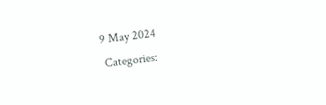9 May 2024
 Categories: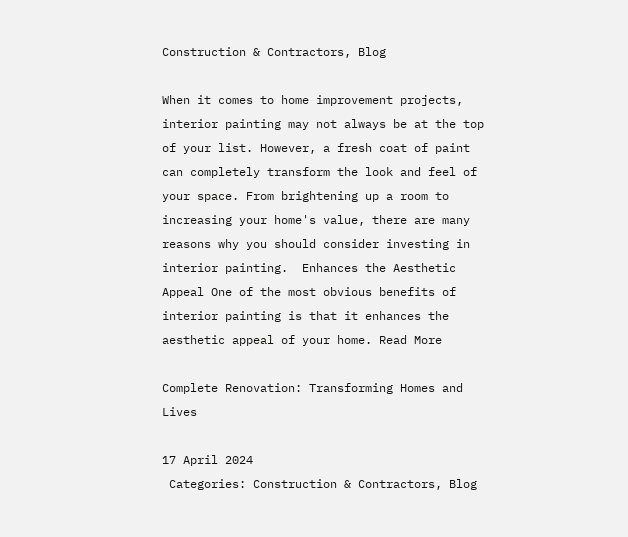Construction & Contractors, Blog

When it comes to home improvement projects, interior painting may not always be at the top of your list. However, a fresh coat of paint can completely transform the look and feel of your space. From brightening up a room to increasing your home's value, there are many reasons why you should consider investing in interior painting.  Enhances the Aesthetic Appeal One of the most obvious benefits of interior painting is that it enhances the aesthetic appeal of your home. Read More

Complete Renovation: Transforming Homes and Lives

17 April 2024
 Categories: Construction & Contractors, Blog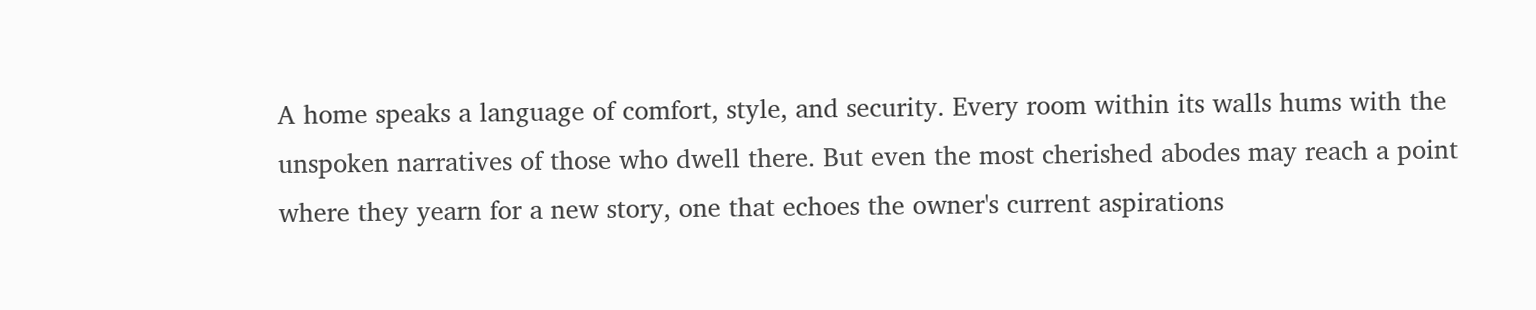A home speaks a language of comfort, style, and security. Every room within its walls hums with the unspoken narratives of those who dwell there. But even the most cherished abodes may reach a point where they yearn for a new story, one that echoes the owner's current aspirations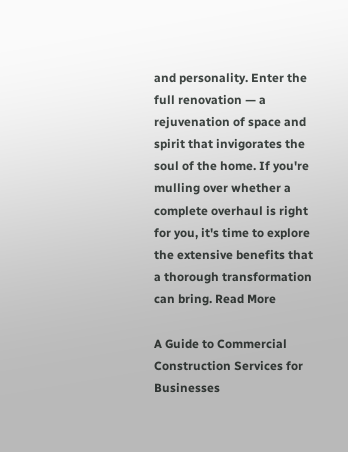and personality. Enter the full renovation — a rejuvenation of space and spirit that invigorates the soul of the home. If you're mulling over whether a complete overhaul is right for you, it's time to explore the extensive benefits that a thorough transformation can bring. Read More

A Guide to Commercial Construction Services for Businesses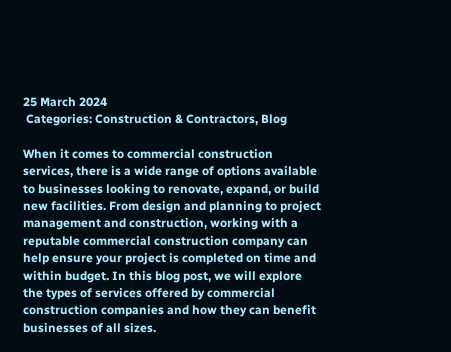25 March 2024
 Categories: Construction & Contractors, Blog

When it comes to commercial construction services, there is a wide range of options available to businesses looking to renovate, expand, or build new facilities. From design and planning to project management and construction, working with a reputable commercial construction company can help ensure your project is completed on time and within budget. In this blog post, we will explore the types of services offered by commercial construction companies and how they can benefit businesses of all sizes.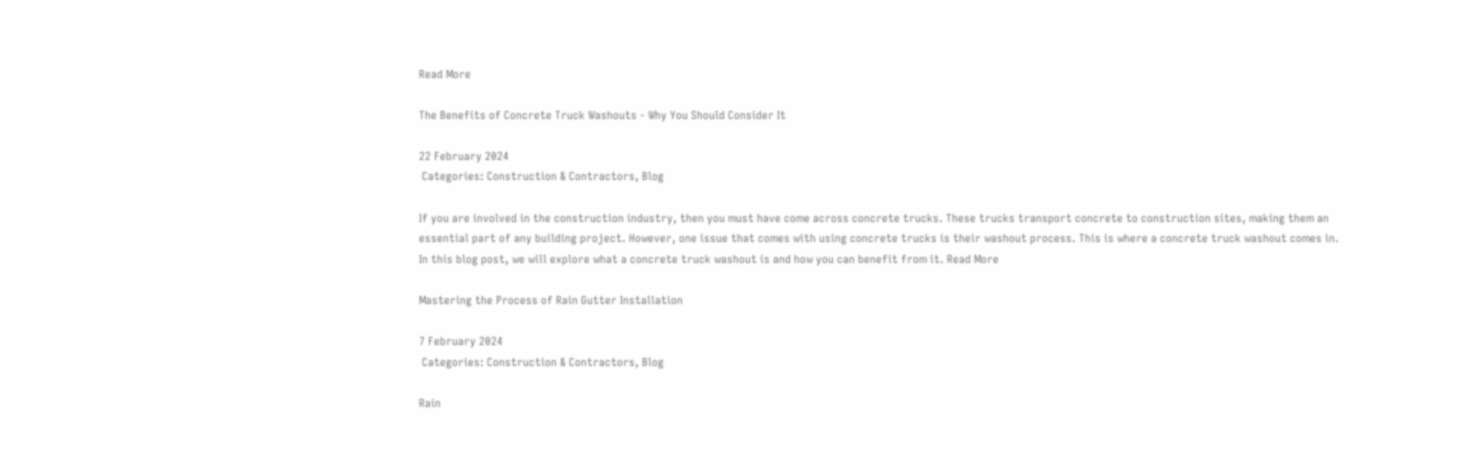Read More

The Benefits of Concrete Truck Washouts - Why You Should Consider It

22 February 2024
 Categories: Construction & Contractors, Blog

If you are involved in the construction industry, then you must have come across concrete trucks. These trucks transport concrete to construction sites, making them an essential part of any building project. However, one issue that comes with using concrete trucks is their washout process. This is where a concrete truck washout comes in. In this blog post, we will explore what a concrete truck washout is and how you can benefit from it. Read More

Mastering the Process of Rain Gutter Installation

7 February 2024
 Categories: Construction & Contractors, Blog

Rain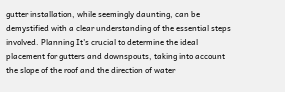gutter installation, while seemingly daunting, can be demystified with a clear understanding of the essential steps involved. Planning It's crucial to determine the ideal placement for gutters and downspouts, taking into account the slope of the roof and the direction of water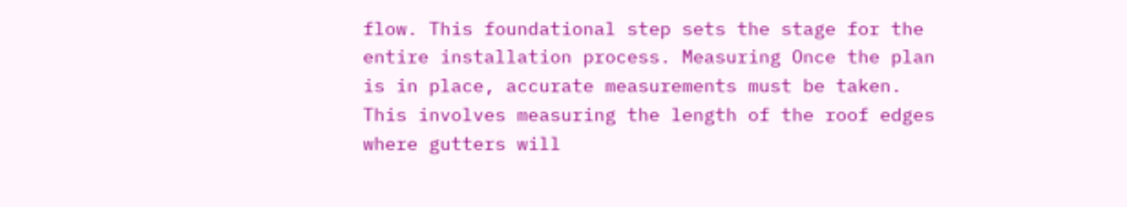flow. This foundational step sets the stage for the entire installation process. Measuring Once the plan is in place, accurate measurements must be taken. This involves measuring the length of the roof edges where gutters will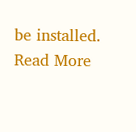be installed. Read More